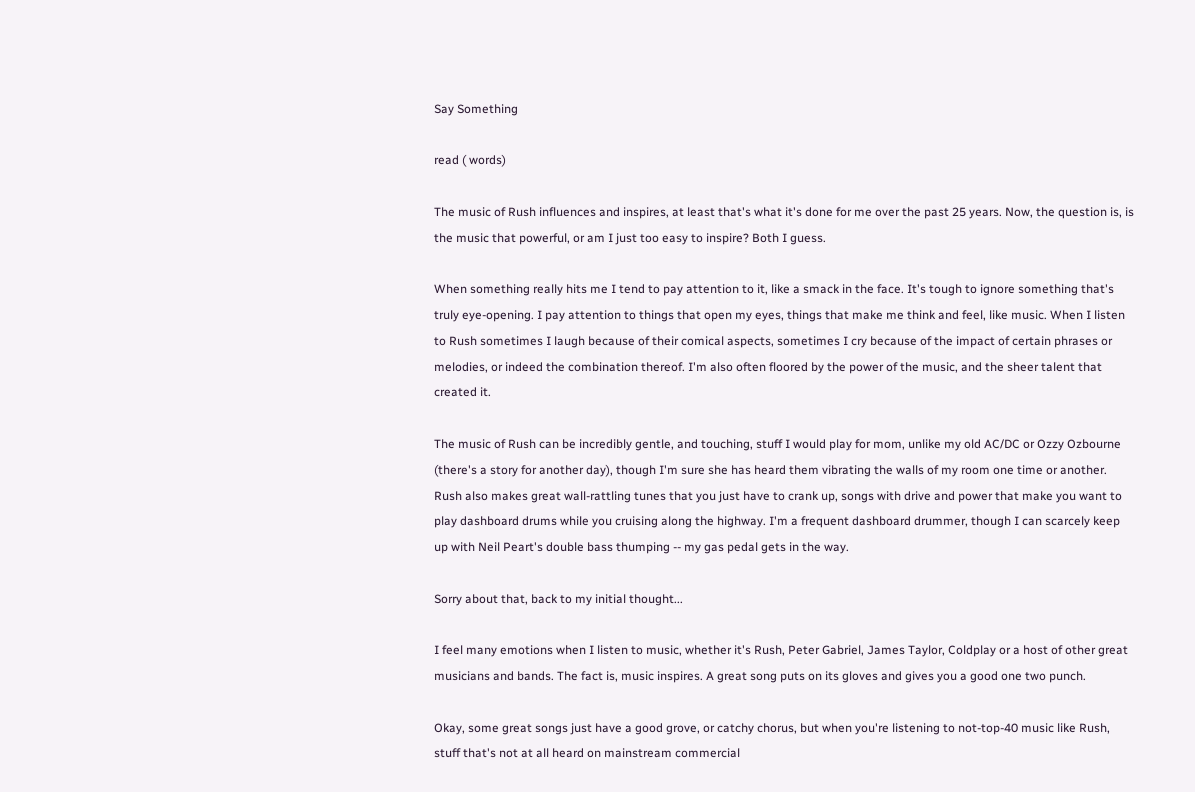Say Something

read ( words)

The music of Rush influences and inspires, at least that's what it's done for me over the past 25 years. Now, the question is, is the music that powerful, or am I just too easy to inspire? Both I guess.

When something really hits me I tend to pay attention to it, like a smack in the face. It's tough to ignore something that's truly eye-opening. I pay attention to things that open my eyes, things that make me think and feel, like music. When I listen to Rush sometimes I laugh because of their comical aspects, sometimes I cry because of the impact of certain phrases or melodies, or indeed the combination thereof. I'm also often floored by the power of the music, and the sheer talent that created it.

The music of Rush can be incredibly gentle, and touching, stuff I would play for mom, unlike my old AC/DC or Ozzy Ozbourne (there's a story for another day), though I'm sure she has heard them vibrating the walls of my room one time or another. Rush also makes great wall-rattling tunes that you just have to crank up, songs with drive and power that make you want to play dashboard drums while you cruising along the highway. I'm a frequent dashboard drummer, though I can scarcely keep up with Neil Peart's double bass thumping -- my gas pedal gets in the way.

Sorry about that, back to my initial thought...

I feel many emotions when I listen to music, whether it's Rush, Peter Gabriel, James Taylor, Coldplay or a host of other great musicians and bands. The fact is, music inspires. A great song puts on its gloves and gives you a good one two punch.

Okay, some great songs just have a good grove, or catchy chorus, but when you're listening to not-top-40 music like Rush, stuff that's not at all heard on mainstream commercial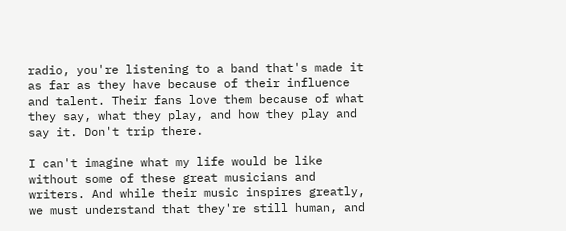radio, you're listening to a band that's made it as far as they have because of their influence and talent. Their fans love them because of what they say, what they play, and how they play and say it. Don't trip there.

I can't imagine what my life would be like without some of these great musicians and writers. And while their music inspires greatly, we must understand that they're still human, and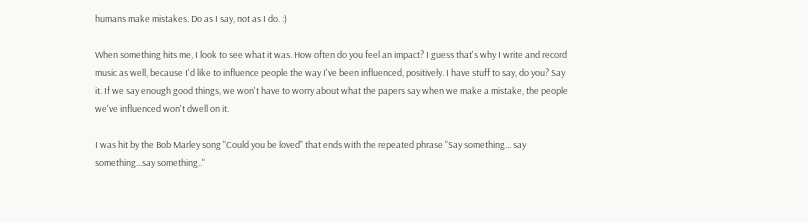humans make mistakes. Do as I say, not as I do. :)

When something hits me, I look to see what it was. How often do you feel an impact? I guess that's why I write and record music as well, because I'd like to influence people the way I've been influenced, positively. I have stuff to say, do you? Say it. If we say enough good things, we won't have to worry about what the papers say when we make a mistake, the people we've influenced won't dwell on it.

I was hit by the Bob Marley song "Could you be loved" that ends with the repeated phrase "Say something... say something...say something.."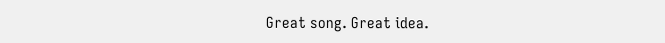Great song. Great idea.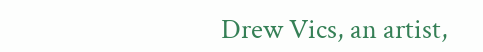Drew Vics, an artist,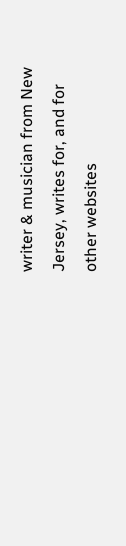writer & musician from New Jersey, writes for, and for other websites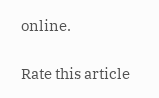online.

Rate this article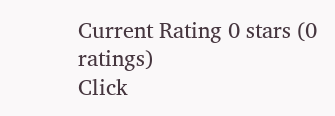Current Rating 0 stars (0 ratings)
Click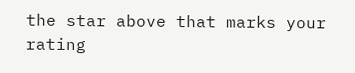the star above that marks your rating